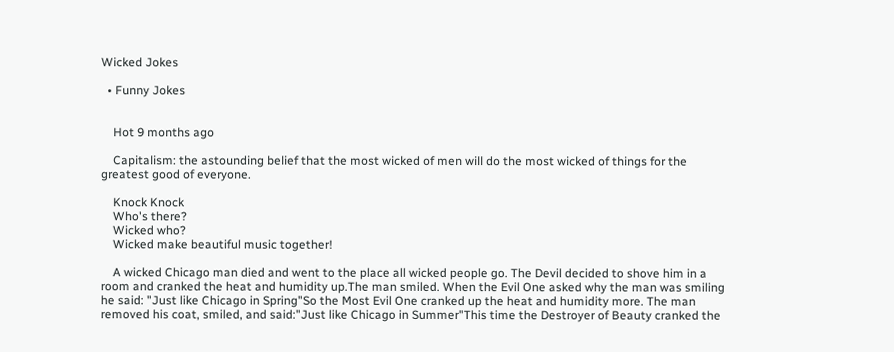Wicked Jokes

  • Funny Jokes


    Hot 9 months ago

    Capitalism: the astounding belief that the most wicked of men will do the most wicked of things for the greatest good of everyone.

    Knock Knock
    Who's there?
    Wicked who?
    Wicked make beautiful music together!

    A wicked Chicago man died and went to the place all wicked people go. The Devil decided to shove him in a room and cranked the heat and humidity up.The man smiled. When the Evil One asked why the man was smiling he said: "Just like Chicago in Spring"So the Most Evil One cranked up the heat and humidity more. The man removed his coat, smiled, and said:"Just like Chicago in Summer"This time the Destroyer of Beauty cranked the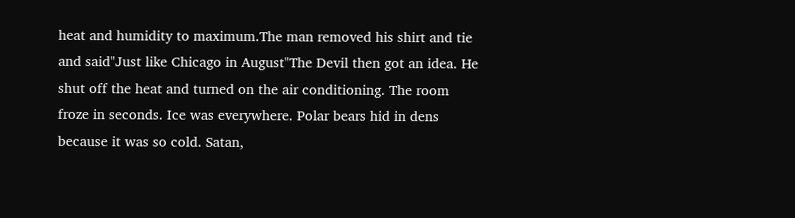heat and humidity to maximum.The man removed his shirt and tie and said"Just like Chicago in August"The Devil then got an idea. He shut off the heat and turned on the air conditioning. The room froze in seconds. Ice was everywhere. Polar bears hid in dens because it was so cold. Satan,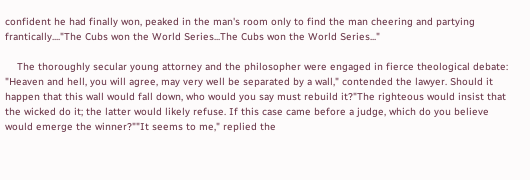confident he had finally won, peaked in the man's room only to find the man cheering and partying frantically...."The Cubs won the World Series...The Cubs won the World Series..."

    The thoroughly secular young attorney and the philosopher were engaged in fierce theological debate: "Heaven and hell, you will agree, may very well be separated by a wall," contended the lawyer. Should it happen that this wall would fall down, who would you say must rebuild it?"The righteous would insist that the wicked do it; the latter would likely refuse. If this case came before a judge, which do you believe would emerge the winner?""It seems to me," replied the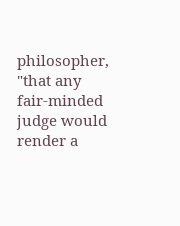philosopher, "that any fair-minded judge would render a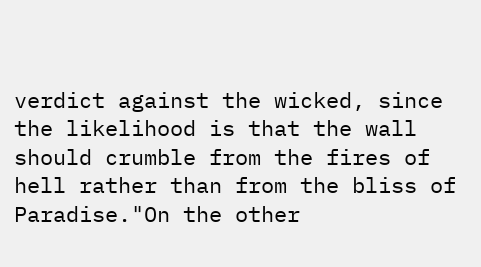verdict against the wicked, since the likelihood is that the wall should crumble from the fires of hell rather than from the bliss of Paradise."On the other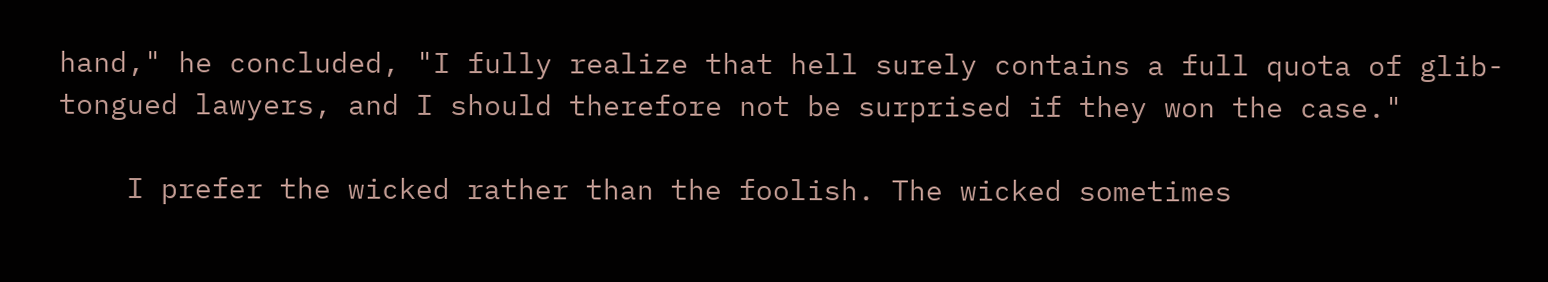hand," he concluded, "I fully realize that hell surely contains a full quota of glib-tongued lawyers, and I should therefore not be surprised if they won the case."

    I prefer the wicked rather than the foolish. The wicked sometimes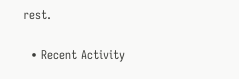rest.

  • Recent Activity